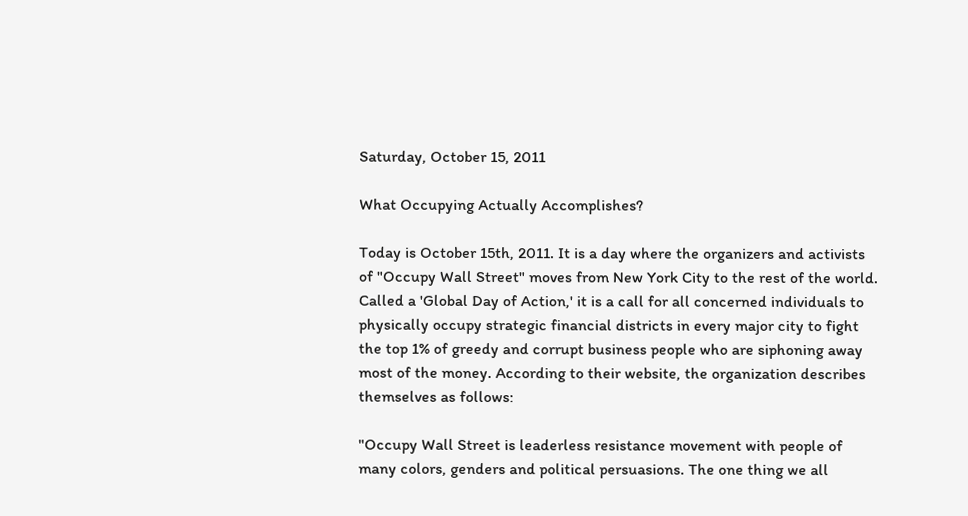Saturday, October 15, 2011

What Occupying Actually Accomplishes?

Today is October 15th, 2011. It is a day where the organizers and activists of "Occupy Wall Street" moves from New York City to the rest of the world. Called a 'Global Day of Action,' it is a call for all concerned individuals to physically occupy strategic financial districts in every major city to fight the top 1% of greedy and corrupt business people who are siphoning away most of the money. According to their website, the organization describes themselves as follows:

"Occupy Wall Street is leaderless resistance movement with people of many colors, genders and political persuasions. The one thing we all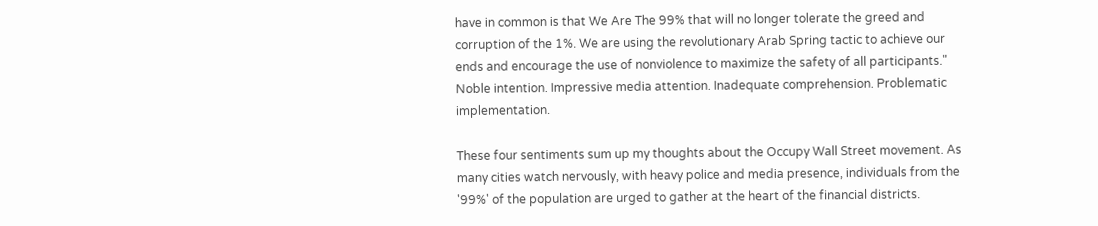have in common is that We Are The 99% that will no longer tolerate the greed and corruption of the 1%. We are using the revolutionary Arab Spring tactic to achieve our ends and encourage the use of nonviolence to maximize the safety of all participants."
Noble intention. Impressive media attention. Inadequate comprehension. Problematic implementation.

These four sentiments sum up my thoughts about the Occupy Wall Street movement. As many cities watch nervously, with heavy police and media presence, individuals from the '99%' of the population are urged to gather at the heart of the financial districts.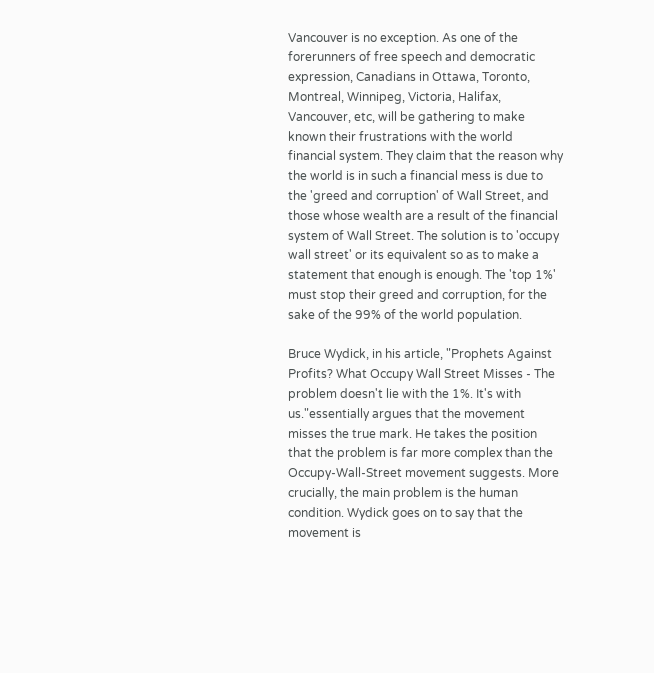Vancouver is no exception. As one of the forerunners of free speech and democratic expression, Canadians in Ottawa, Toronto, Montreal, Winnipeg, Victoria, Halifax, Vancouver, etc, will be gathering to make known their frustrations with the world financial system. They claim that the reason why the world is in such a financial mess is due to the 'greed and corruption' of Wall Street, and those whose wealth are a result of the financial system of Wall Street. The solution is to 'occupy wall street' or its equivalent so as to make a statement that enough is enough. The 'top 1%' must stop their greed and corruption, for the sake of the 99% of the world population.

Bruce Wydick, in his article, "Prophets Against Profits? What Occupy Wall Street Misses - The problem doesn't lie with the 1%. It's with us."essentially argues that the movement misses the true mark. He takes the position that the problem is far more complex than the Occupy-Wall-Street movement suggests. More crucially, the main problem is the human condition. Wydick goes on to say that the movement is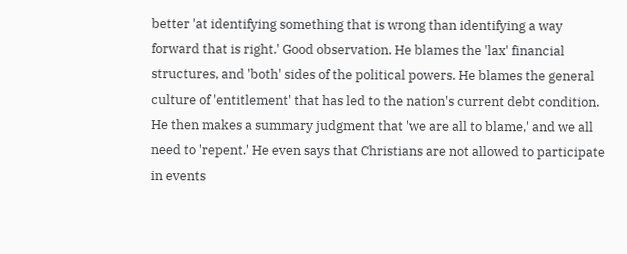better 'at identifying something that is wrong than identifying a way forward that is right.' Good observation. He blames the 'lax' financial structures, and 'both' sides of the political powers. He blames the general culture of 'entitlement' that has led to the nation's current debt condition. He then makes a summary judgment that 'we are all to blame,' and we all need to 'repent.' He even says that Christians are not allowed to participate in events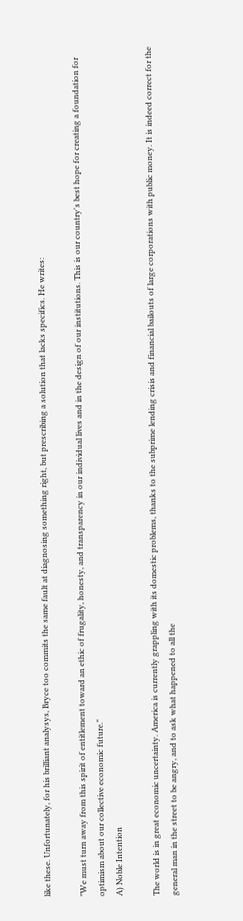like these. Unfortunately, for his brilliant analysys, Bryce too commits the same fault at diagnosing something right, but prescribing a solution that lacks specifics. He writes:

"We must turn away from this spirit of entitlement toward an ethic of frugality, honesty, and transparency in our individual lives and in the design of our institutions. This is our country's best hope for creating a foundation for optimism about our collective economic future."
A) Noble Intention

The world is in great economic uncertainty. America is currently grappling with its domestic problems, thanks to the subprime lending crisis and financial bailouts of large corporations with public money. It is indeed correct for the general man in the street to be angry, and to ask what happened to all the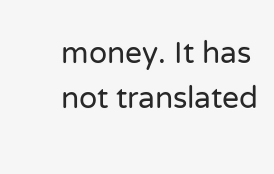money. It has not translated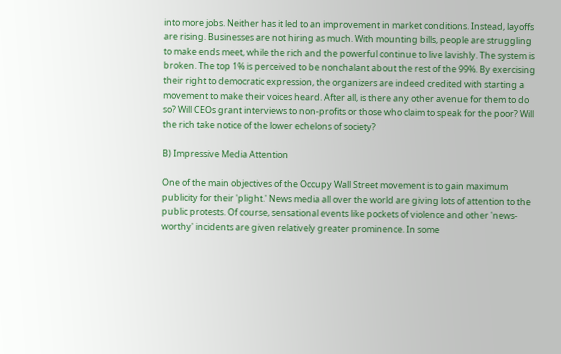into more jobs. Neither has it led to an improvement in market conditions. Instead, layoffs are rising. Businesses are not hiring as much. With mounting bills, people are struggling to make ends meet, while the rich and the powerful continue to live lavishly. The system is broken. The top 1% is perceived to be nonchalant about the rest of the 99%. By exercising their right to democratic expression, the organizers are indeed credited with starting a movement to make their voices heard. After all, is there any other avenue for them to do so? Will CEOs grant interviews to non-profits or those who claim to speak for the poor? Will the rich take notice of the lower echelons of society?

B) Impressive Media Attention

One of the main objectives of the Occupy Wall Street movement is to gain maximum publicity for their 'plight.' News media all over the world are giving lots of attention to the public protests. Of course, sensational events like pockets of violence and other 'news-worthy' incidents are given relatively greater prominence. In some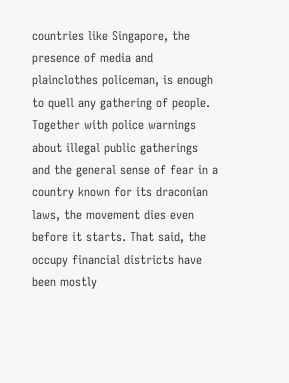countries like Singapore, the presence of media and plainclothes policeman, is enough to quell any gathering of people. Together with police warnings about illegal public gatherings and the general sense of fear in a country known for its draconian laws, the movement dies even before it starts. That said, the occupy financial districts have been mostly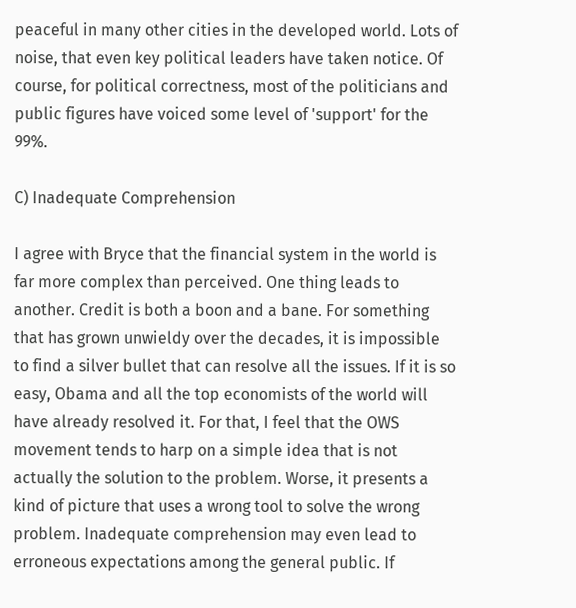peaceful in many other cities in the developed world. Lots of noise, that even key political leaders have taken notice. Of course, for political correctness, most of the politicians and public figures have voiced some level of 'support' for the 99%.

C) Inadequate Comprehension

I agree with Bryce that the financial system in the world is far more complex than perceived. One thing leads to another. Credit is both a boon and a bane. For something that has grown unwieldy over the decades, it is impossible to find a silver bullet that can resolve all the issues. If it is so easy, Obama and all the top economists of the world will have already resolved it. For that, I feel that the OWS movement tends to harp on a simple idea that is not actually the solution to the problem. Worse, it presents a kind of picture that uses a wrong tool to solve the wrong problem. Inadequate comprehension may even lead to erroneous expectations among the general public. If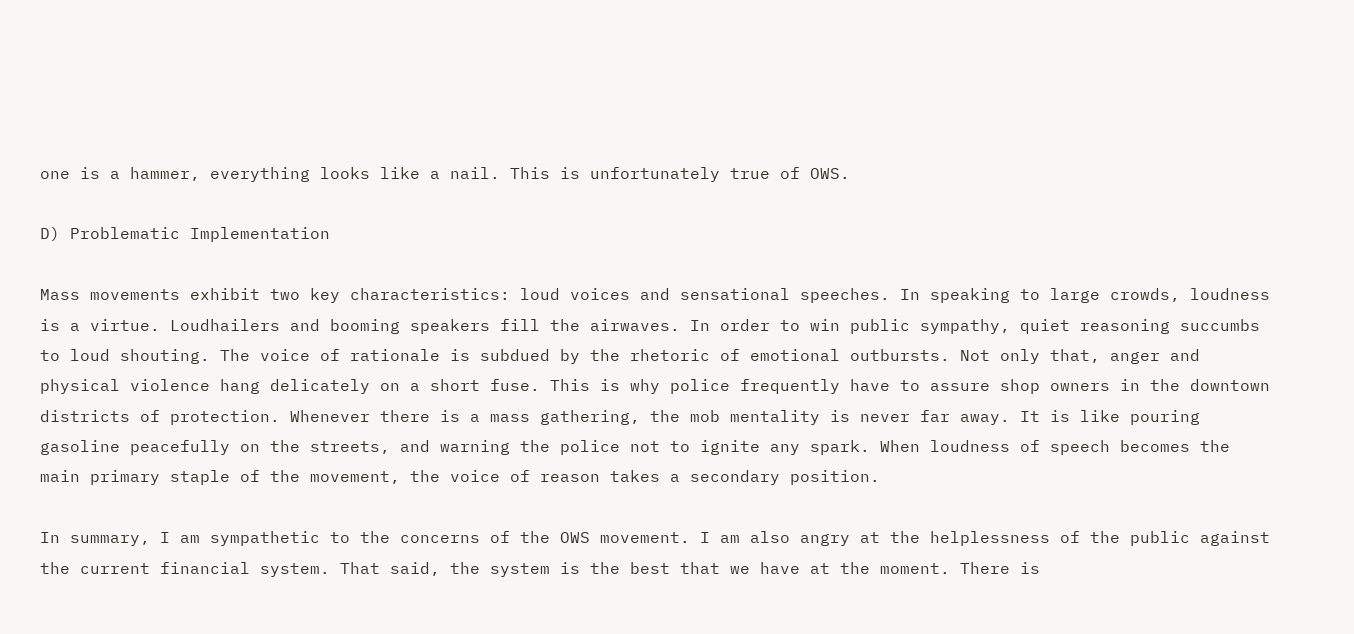one is a hammer, everything looks like a nail. This is unfortunately true of OWS.

D) Problematic Implementation

Mass movements exhibit two key characteristics: loud voices and sensational speeches. In speaking to large crowds, loudness is a virtue. Loudhailers and booming speakers fill the airwaves. In order to win public sympathy, quiet reasoning succumbs to loud shouting. The voice of rationale is subdued by the rhetoric of emotional outbursts. Not only that, anger and physical violence hang delicately on a short fuse. This is why police frequently have to assure shop owners in the downtown districts of protection. Whenever there is a mass gathering, the mob mentality is never far away. It is like pouring gasoline peacefully on the streets, and warning the police not to ignite any spark. When loudness of speech becomes the main primary staple of the movement, the voice of reason takes a secondary position.

In summary, I am sympathetic to the concerns of the OWS movement. I am also angry at the helplessness of the public against the current financial system. That said, the system is the best that we have at the moment. There is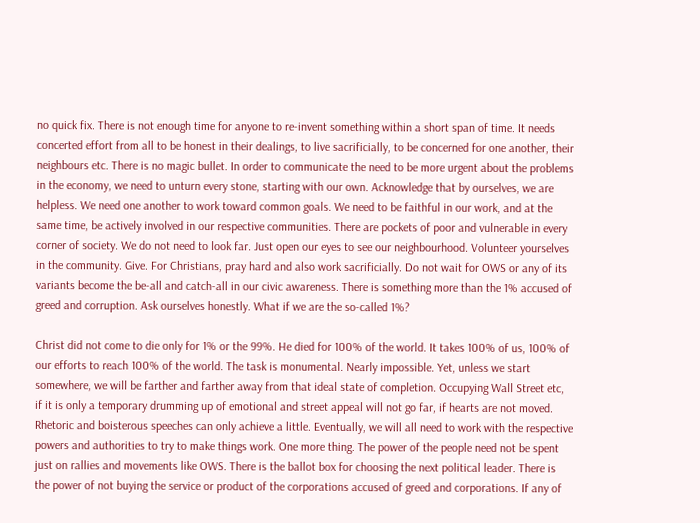no quick fix. There is not enough time for anyone to re-invent something within a short span of time. It needs concerted effort from all to be honest in their dealings, to live sacrificially, to be concerned for one another, their neighbours etc. There is no magic bullet. In order to communicate the need to be more urgent about the problems in the economy, we need to unturn every stone, starting with our own. Acknowledge that by ourselves, we are helpless. We need one another to work toward common goals. We need to be faithful in our work, and at the same time, be actively involved in our respective communities. There are pockets of poor and vulnerable in every corner of society. We do not need to look far. Just open our eyes to see our neighbourhood. Volunteer yourselves in the community. Give. For Christians, pray hard and also work sacrificially. Do not wait for OWS or any of its variants become the be-all and catch-all in our civic awareness. There is something more than the 1% accused of greed and corruption. Ask ourselves honestly. What if we are the so-called 1%?

Christ did not come to die only for 1% or the 99%. He died for 100% of the world. It takes 100% of us, 100% of our efforts to reach 100% of the world. The task is monumental. Nearly impossible. Yet, unless we start somewhere, we will be farther and farther away from that ideal state of completion. Occupying Wall Street etc, if it is only a temporary drumming up of emotional and street appeal will not go far, if hearts are not moved.  Rhetoric and boisterous speeches can only achieve a little. Eventually, we will all need to work with the respective powers and authorities to try to make things work. One more thing. The power of the people need not be spent just on rallies and movements like OWS. There is the ballot box for choosing the next political leader. There is the power of not buying the service or product of the corporations accused of greed and corporations. If any of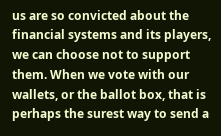us are so convicted about the financial systems and its players, we can choose not to support them. When we vote with our wallets, or the ballot box, that is perhaps the surest way to send a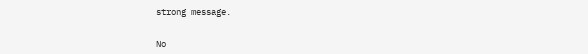strong message.


No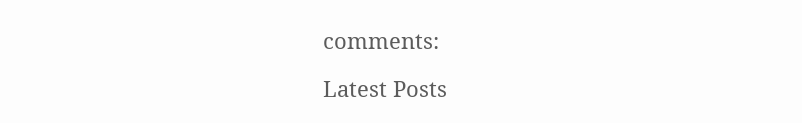comments:

Latest Posts